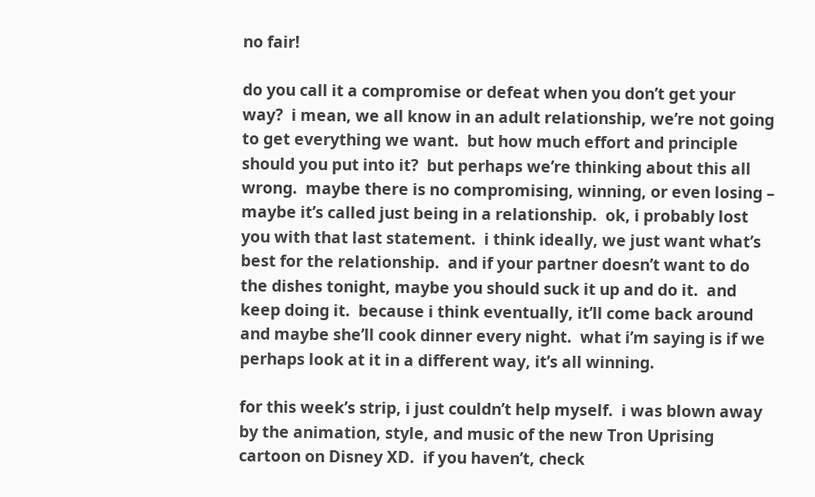no fair!

do you call it a compromise or defeat when you don’t get your way?  i mean, we all know in an adult relationship, we’re not going to get everything we want.  but how much effort and principle should you put into it?  but perhaps we’re thinking about this all wrong.  maybe there is no compromising, winning, or even losing – maybe it’s called just being in a relationship.  ok, i probably lost you with that last statement.  i think ideally, we just want what’s best for the relationship.  and if your partner doesn’t want to do the dishes tonight, maybe you should suck it up and do it.  and keep doing it.  because i think eventually, it’ll come back around and maybe she’ll cook dinner every night.  what i’m saying is if we perhaps look at it in a different way, it’s all winning.

for this week’s strip, i just couldn’t help myself.  i was blown away by the animation, style, and music of the new Tron Uprising cartoon on Disney XD.  if you haven’t, check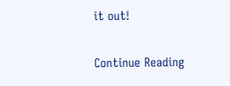it out!

Continue Reading